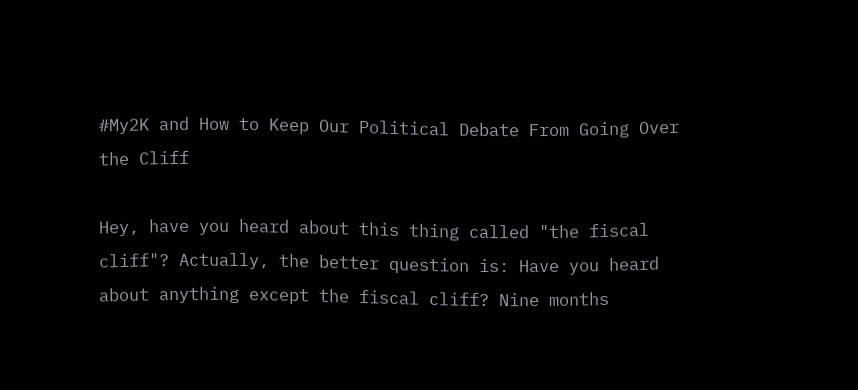#My2K and How to Keep Our Political Debate From Going Over the Cliff

Hey, have you heard about this thing called "the fiscal cliff"? Actually, the better question is: Have you heard about anything except the fiscal cliff? Nine months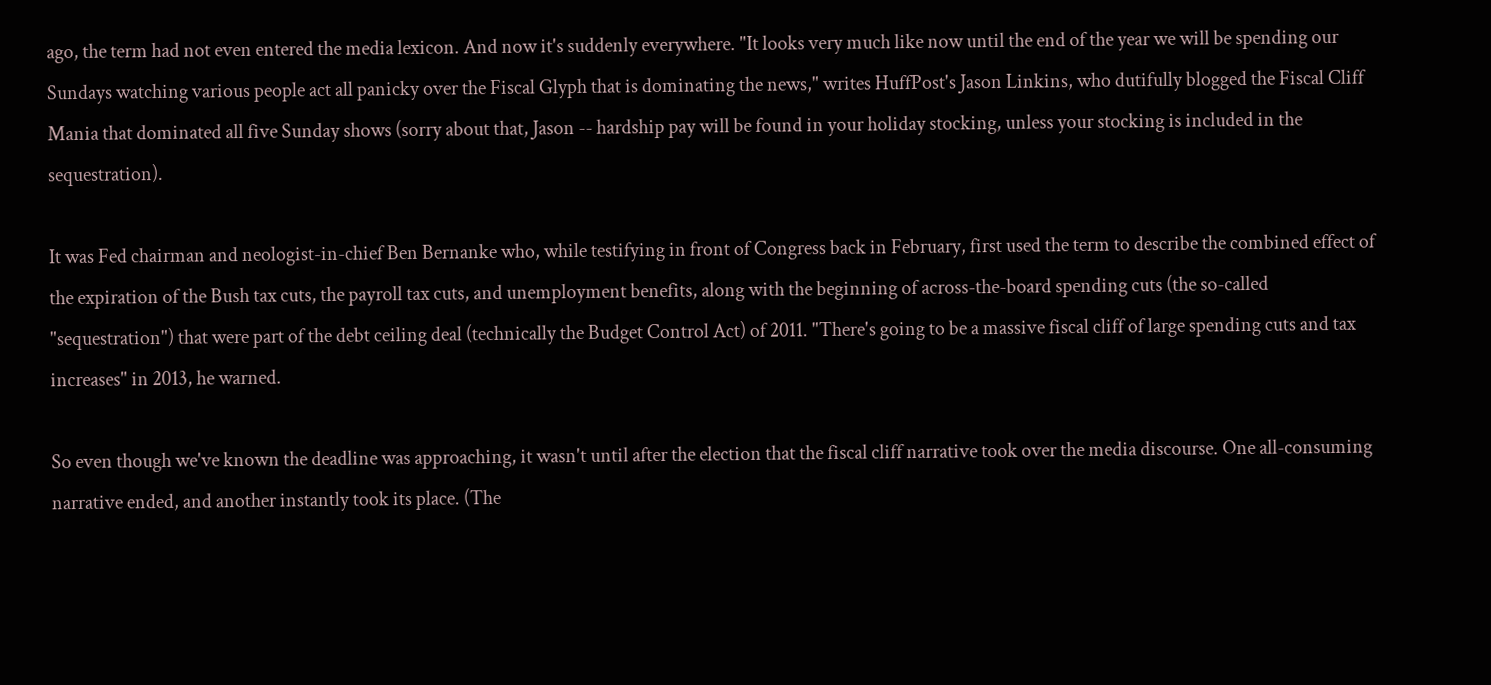ago, the term had not even entered the media lexicon. And now it's suddenly everywhere. "It looks very much like now until the end of the year we will be spending our Sundays watching various people act all panicky over the Fiscal Glyph that is dominating the news," writes HuffPost's Jason Linkins, who dutifully blogged the Fiscal Cliff Mania that dominated all five Sunday shows (sorry about that, Jason -- hardship pay will be found in your holiday stocking, unless your stocking is included in the sequestration).

It was Fed chairman and neologist-in-chief Ben Bernanke who, while testifying in front of Congress back in February, first used the term to describe the combined effect of the expiration of the Bush tax cuts, the payroll tax cuts, and unemployment benefits, along with the beginning of across-the-board spending cuts (the so-called "sequestration") that were part of the debt ceiling deal (technically the Budget Control Act) of 2011. "There's going to be a massive fiscal cliff of large spending cuts and tax increases" in 2013, he warned.

So even though we've known the deadline was approaching, it wasn't until after the election that the fiscal cliff narrative took over the media discourse. One all-consuming narrative ended, and another instantly took its place. (The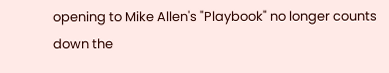opening to Mike Allen's "Playbook" no longer counts down the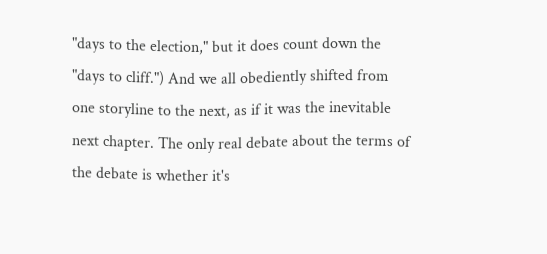"days to the election," but it does count down the "days to cliff.") And we all obediently shifted from one storyline to the next, as if it was the inevitable next chapter. The only real debate about the terms of the debate is whether it's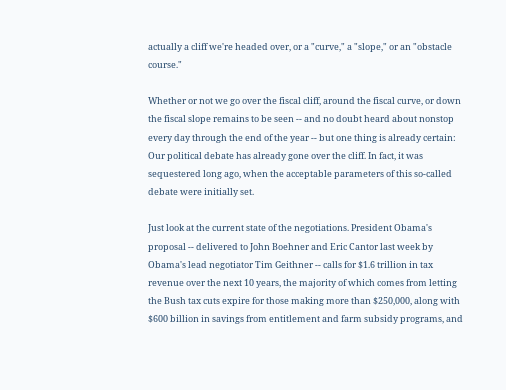actually a cliff we're headed over, or a "curve," a "slope," or an "obstacle course."

Whether or not we go over the fiscal cliff, around the fiscal curve, or down the fiscal slope remains to be seen -- and no doubt heard about nonstop every day through the end of the year -- but one thing is already certain: Our political debate has already gone over the cliff. In fact, it was sequestered long ago, when the acceptable parameters of this so-called debate were initially set.

Just look at the current state of the negotiations. President Obama's proposal -- delivered to John Boehner and Eric Cantor last week by Obama's lead negotiator Tim Geithner -- calls for $1.6 trillion in tax revenue over the next 10 years, the majority of which comes from letting the Bush tax cuts expire for those making more than $250,000, along with $600 billion in savings from entitlement and farm subsidy programs, and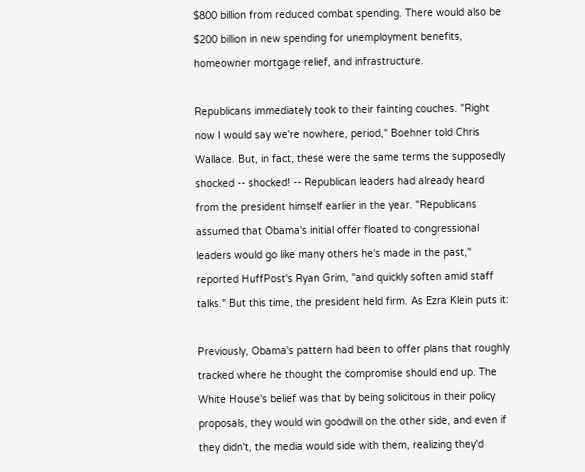$800 billion from reduced combat spending. There would also be $200 billion in new spending for unemployment benefits, homeowner mortgage relief, and infrastructure.

Republicans immediately took to their fainting couches. "Right now I would say we're nowhere, period," Boehner told Chris Wallace. But, in fact, these were the same terms the supposedly shocked -- shocked! -- Republican leaders had already heard from the president himself earlier in the year. "Republicans assumed that Obama's initial offer floated to congressional leaders would go like many others he's made in the past," reported HuffPost's Ryan Grim, "and quickly soften amid staff talks." But this time, the president held firm. As Ezra Klein puts it:

Previously, Obama's pattern had been to offer plans that roughly tracked where he thought the compromise should end up. The White House's belief was that by being solicitous in their policy proposals, they would win goodwill on the other side, and even if they didn't, the media would side with them, realizing they'd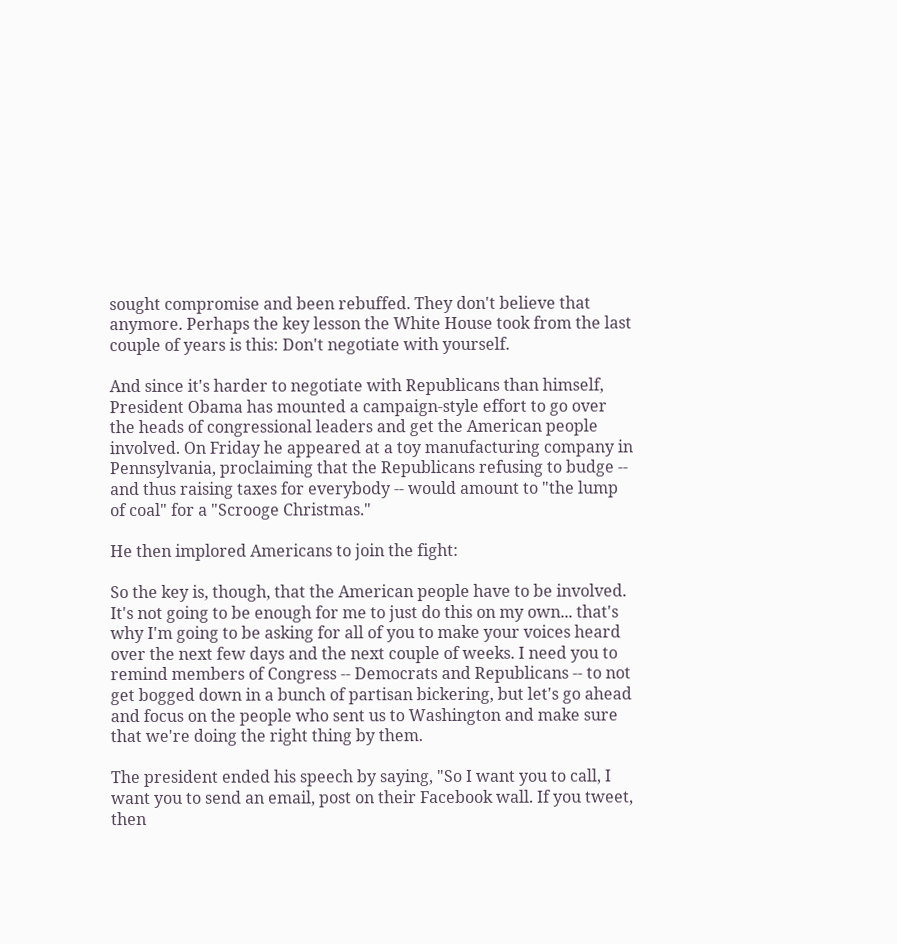sought compromise and been rebuffed. They don't believe that anymore. Perhaps the key lesson the White House took from the last couple of years is this: Don't negotiate with yourself.

And since it's harder to negotiate with Republicans than himself, President Obama has mounted a campaign-style effort to go over the heads of congressional leaders and get the American people involved. On Friday he appeared at a toy manufacturing company in Pennsylvania, proclaiming that the Republicans refusing to budge -- and thus raising taxes for everybody -- would amount to "the lump of coal" for a "Scrooge Christmas."

He then implored Americans to join the fight:

So the key is, though, that the American people have to be involved. It's not going to be enough for me to just do this on my own... that's why I'm going to be asking for all of you to make your voices heard over the next few days and the next couple of weeks. I need you to remind members of Congress -- Democrats and Republicans -- to not get bogged down in a bunch of partisan bickering, but let's go ahead and focus on the people who sent us to Washington and make sure that we're doing the right thing by them.

The president ended his speech by saying, "So I want you to call, I want you to send an email, post on their Facebook wall. If you tweet, then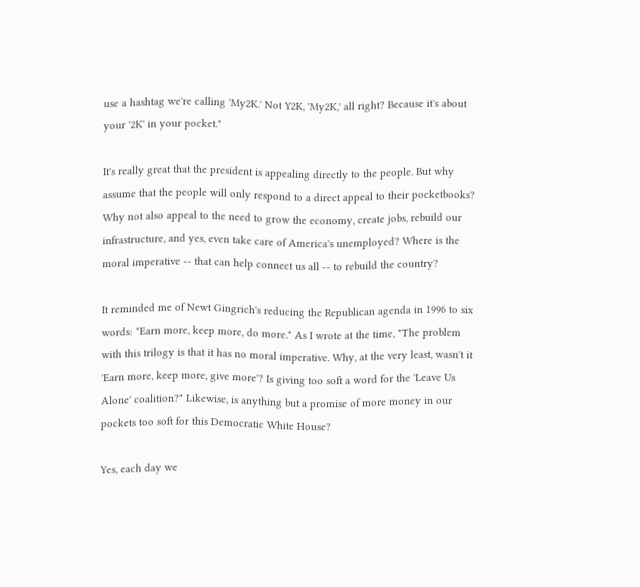use a hashtag we're calling 'My2K.' Not Y2K, 'My2K,' all right? Because it's about your '2K' in your pocket."

It's really great that the president is appealing directly to the people. But why assume that the people will only respond to a direct appeal to their pocketbooks? Why not also appeal to the need to grow the economy, create jobs, rebuild our infrastructure, and yes, even take care of America's unemployed? Where is the moral imperative -- that can help connect us all -- to rebuild the country?

It reminded me of Newt Gingrich's reducing the Republican agenda in 1996 to six words: "Earn more, keep more, do more." As I wrote at the time, "The problem with this trilogy is that it has no moral imperative. Why, at the very least, wasn't it 'Earn more, keep more, give more'? Is giving too soft a word for the 'Leave Us Alone' coalition?" Likewise, is anything but a promise of more money in our pockets too soft for this Democratic White House?

Yes, each day we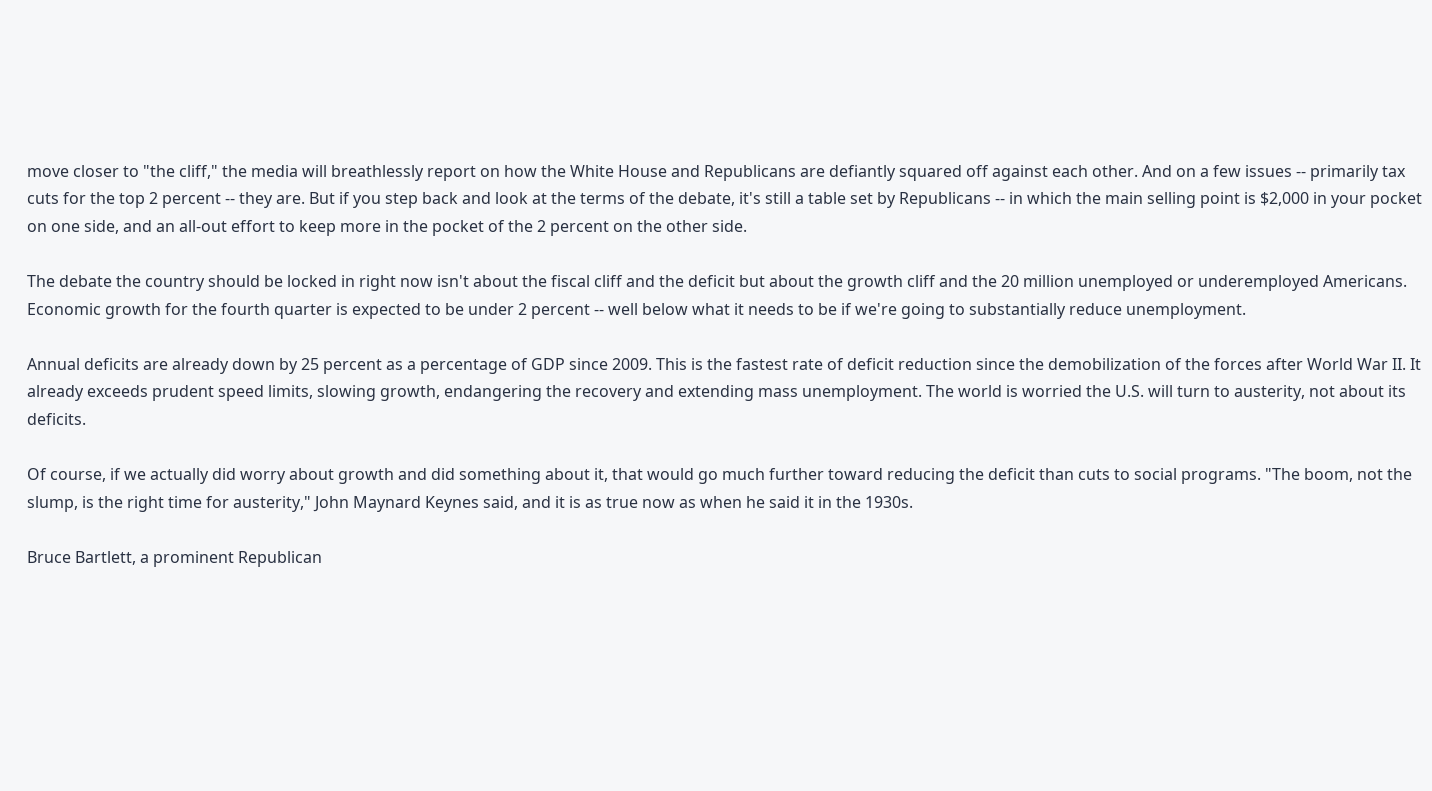move closer to "the cliff," the media will breathlessly report on how the White House and Republicans are defiantly squared off against each other. And on a few issues -- primarily tax cuts for the top 2 percent -- they are. But if you step back and look at the terms of the debate, it's still a table set by Republicans -- in which the main selling point is $2,000 in your pocket on one side, and an all-out effort to keep more in the pocket of the 2 percent on the other side.

The debate the country should be locked in right now isn't about the fiscal cliff and the deficit but about the growth cliff and the 20 million unemployed or underemployed Americans. Economic growth for the fourth quarter is expected to be under 2 percent -- well below what it needs to be if we're going to substantially reduce unemployment.

Annual deficits are already down by 25 percent as a percentage of GDP since 2009. This is the fastest rate of deficit reduction since the demobilization of the forces after World War II. It already exceeds prudent speed limits, slowing growth, endangering the recovery and extending mass unemployment. The world is worried the U.S. will turn to austerity, not about its deficits.

Of course, if we actually did worry about growth and did something about it, that would go much further toward reducing the deficit than cuts to social programs. "The boom, not the slump, is the right time for austerity," John Maynard Keynes said, and it is as true now as when he said it in the 1930s.

Bruce Bartlett, a prominent Republican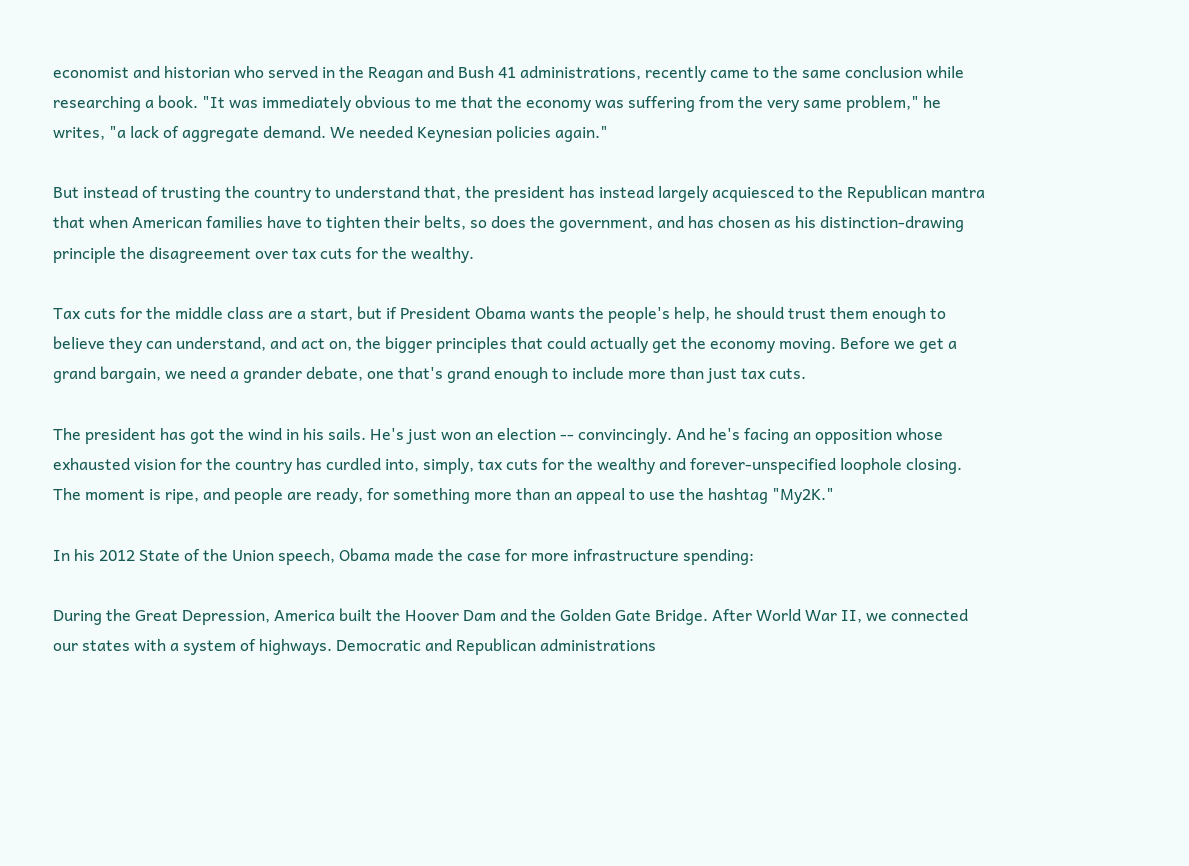economist and historian who served in the Reagan and Bush 41 administrations, recently came to the same conclusion while researching a book. "It was immediately obvious to me that the economy was suffering from the very same problem," he writes, "a lack of aggregate demand. We needed Keynesian policies again."

But instead of trusting the country to understand that, the president has instead largely acquiesced to the Republican mantra that when American families have to tighten their belts, so does the government, and has chosen as his distinction-drawing principle the disagreement over tax cuts for the wealthy.

Tax cuts for the middle class are a start, but if President Obama wants the people's help, he should trust them enough to believe they can understand, and act on, the bigger principles that could actually get the economy moving. Before we get a grand bargain, we need a grander debate, one that's grand enough to include more than just tax cuts.

The president has got the wind in his sails. He's just won an election -- convincingly. And he's facing an opposition whose exhausted vision for the country has curdled into, simply, tax cuts for the wealthy and forever-unspecified loophole closing. The moment is ripe, and people are ready, for something more than an appeal to use the hashtag "My2K."

In his 2012 State of the Union speech, Obama made the case for more infrastructure spending:

During the Great Depression, America built the Hoover Dam and the Golden Gate Bridge. After World War II, we connected our states with a system of highways. Democratic and Republican administrations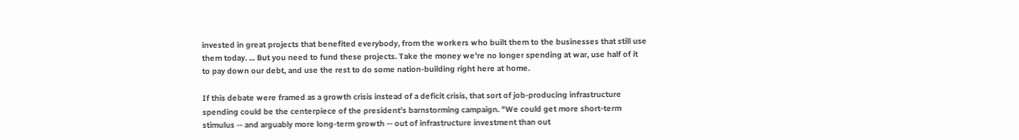invested in great projects that benefited everybody, from the workers who built them to the businesses that still use them today. ... But you need to fund these projects. Take the money we're no longer spending at war, use half of it to pay down our debt, and use the rest to do some nation-building right here at home.

If this debate were framed as a growth crisis instead of a deficit crisis, that sort of job-producing infrastructure spending could be the centerpiece of the president's barnstorming campaign. "We could get more short-term stimulus -- and arguably more long-term growth -- out of infrastructure investment than out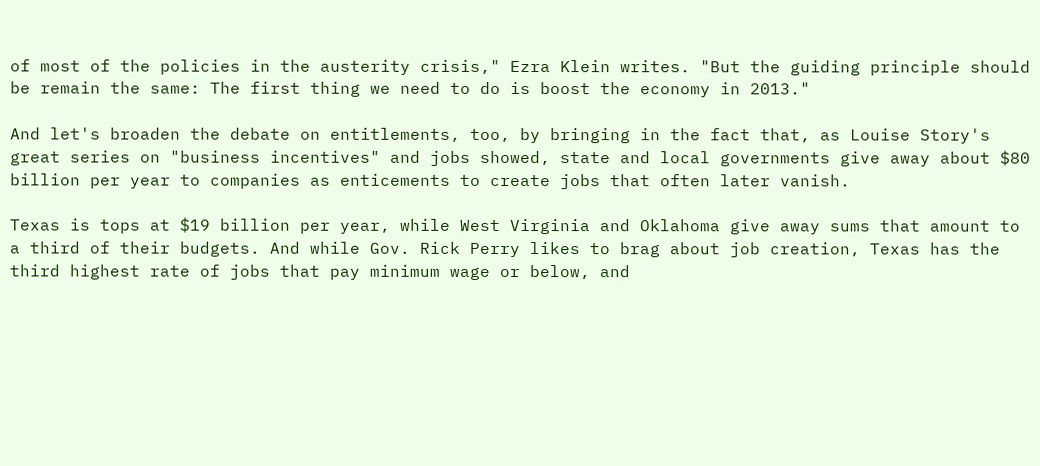of most of the policies in the austerity crisis," Ezra Klein writes. "But the guiding principle should be remain the same: The first thing we need to do is boost the economy in 2013."

And let's broaden the debate on entitlements, too, by bringing in the fact that, as Louise Story's great series on "business incentives" and jobs showed, state and local governments give away about $80 billion per year to companies as enticements to create jobs that often later vanish.

Texas is tops at $19 billion per year, while West Virginia and Oklahoma give away sums that amount to a third of their budgets. And while Gov. Rick Perry likes to brag about job creation, Texas has the third highest rate of jobs that pay minimum wage or below, and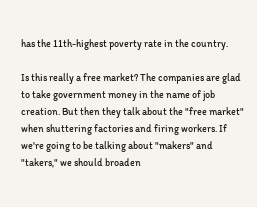has the 11th-highest poverty rate in the country.

Is this really a free market? The companies are glad to take government money in the name of job creation. But then they talk about the "free market" when shuttering factories and firing workers. If we're going to be talking about "makers" and "takers," we should broaden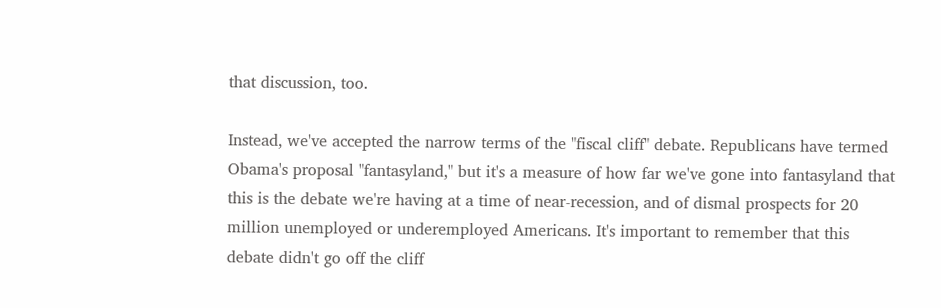that discussion, too.

Instead, we've accepted the narrow terms of the "fiscal cliff" debate. Republicans have termed Obama's proposal "fantasyland," but it's a measure of how far we've gone into fantasyland that this is the debate we're having at a time of near-recession, and of dismal prospects for 20 million unemployed or underemployed Americans. It's important to remember that this debate didn't go off the cliff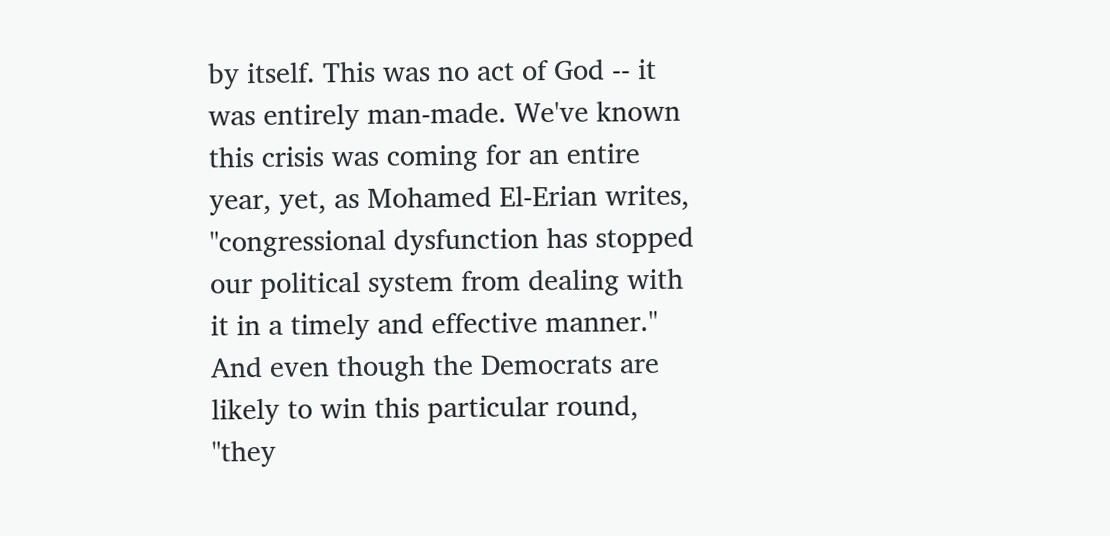by itself. This was no act of God -- it was entirely man-made. We've known this crisis was coming for an entire year, yet, as Mohamed El-Erian writes, "congressional dysfunction has stopped our political system from dealing with it in a timely and effective manner." And even though the Democrats are likely to win this particular round, "they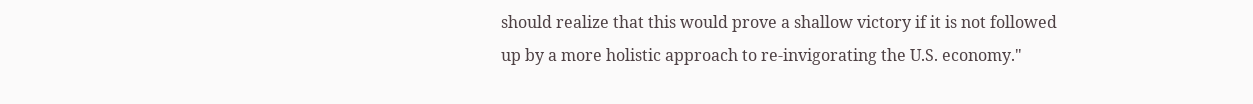should realize that this would prove a shallow victory if it is not followed up by a more holistic approach to re-invigorating the U.S. economy."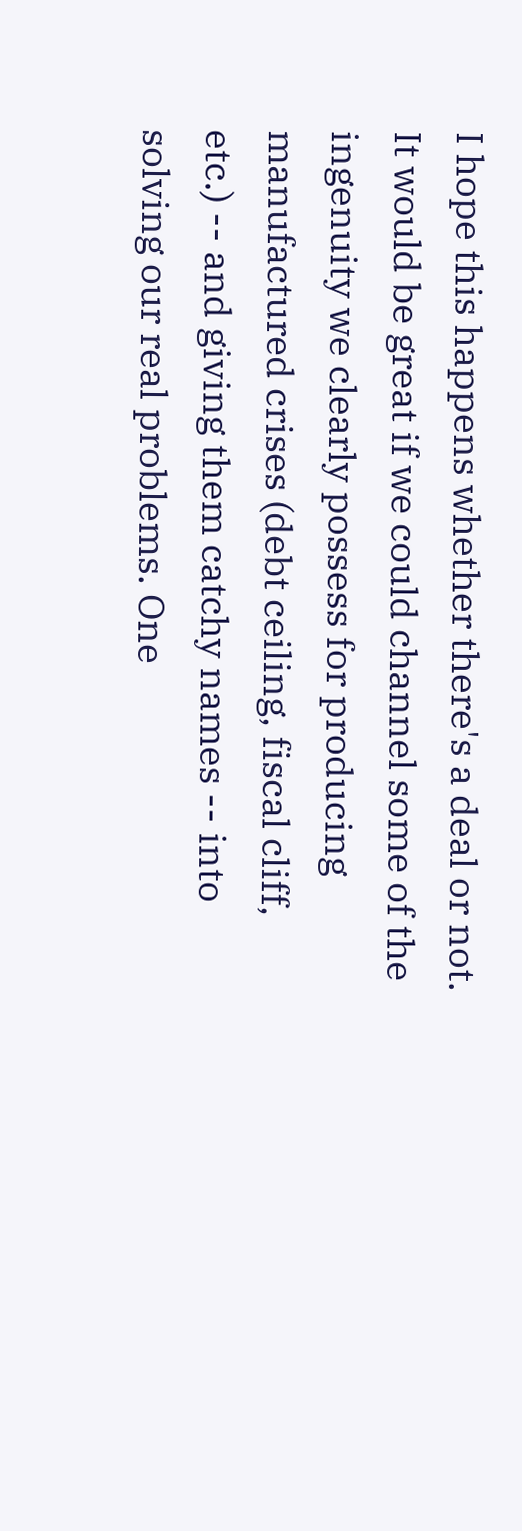I hope this happens whether there's a deal or not. It would be great if we could channel some of the ingenuity we clearly possess for producing manufactured crises (debt ceiling, fiscal cliff, etc.) -- and giving them catchy names -- into solving our real problems. One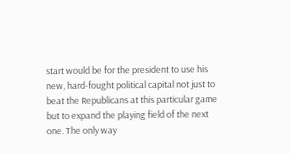start would be for the president to use his new, hard-fought political capital not just to beat the Republicans at this particular game but to expand the playing field of the next one. The only way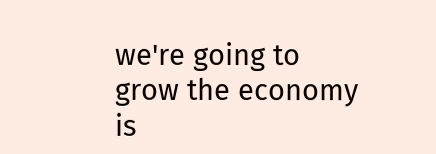we're going to grow the economy is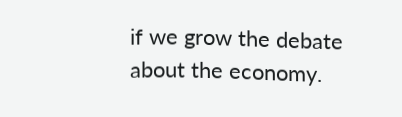if we grow the debate about the economy.